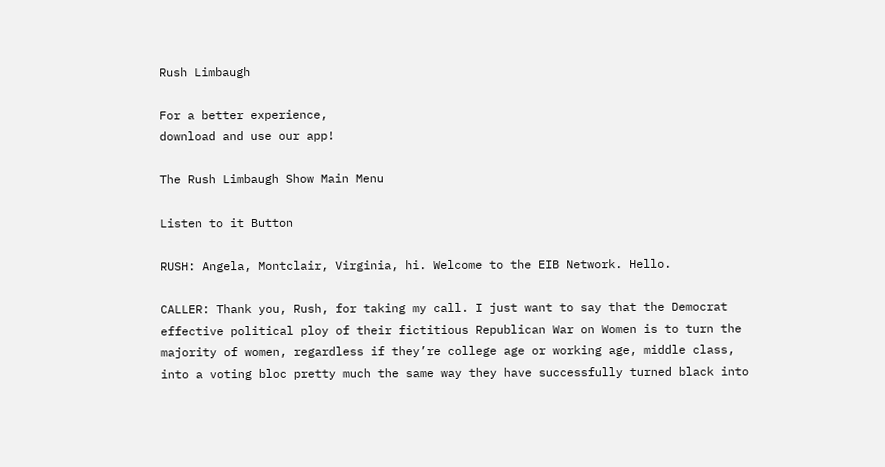Rush Limbaugh

For a better experience,
download and use our app!

The Rush Limbaugh Show Main Menu

Listen to it Button

RUSH: Angela, Montclair, Virginia, hi. Welcome to the EIB Network. Hello.

CALLER: Thank you, Rush, for taking my call. I just want to say that the Democrat effective political ploy of their fictitious Republican War on Women is to turn the majority of women, regardless if they’re college age or working age, middle class, into a voting bloc pretty much the same way they have successfully turned black into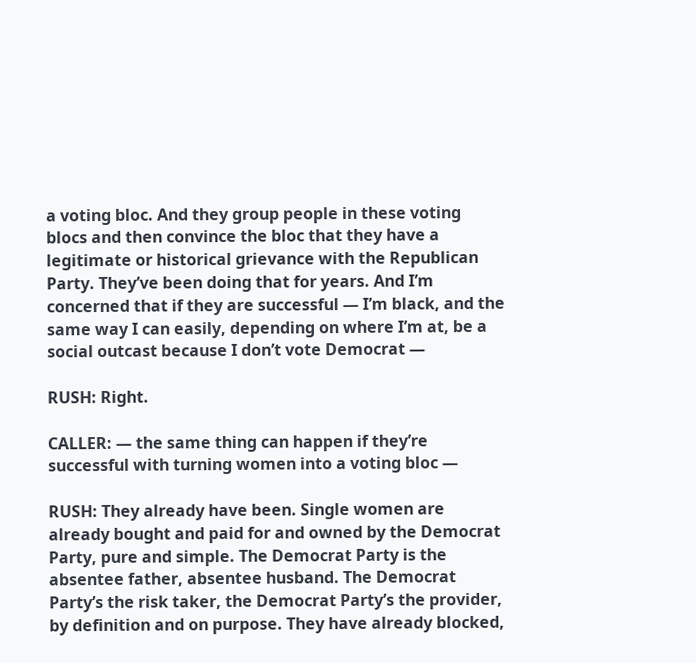a voting bloc. And they group people in these voting blocs and then convince the bloc that they have a legitimate or historical grievance with the Republican Party. They’ve been doing that for years. And I’m concerned that if they are successful — I’m black, and the same way I can easily, depending on where I’m at, be a social outcast because I don’t vote Democrat —

RUSH: Right.

CALLER: — the same thing can happen if they’re successful with turning women into a voting bloc —

RUSH: They already have been. Single women are already bought and paid for and owned by the Democrat Party, pure and simple. The Democrat Party is the absentee father, absentee husband. The Democrat Party’s the risk taker, the Democrat Party’s the provider, by definition and on purpose. They have already blocked,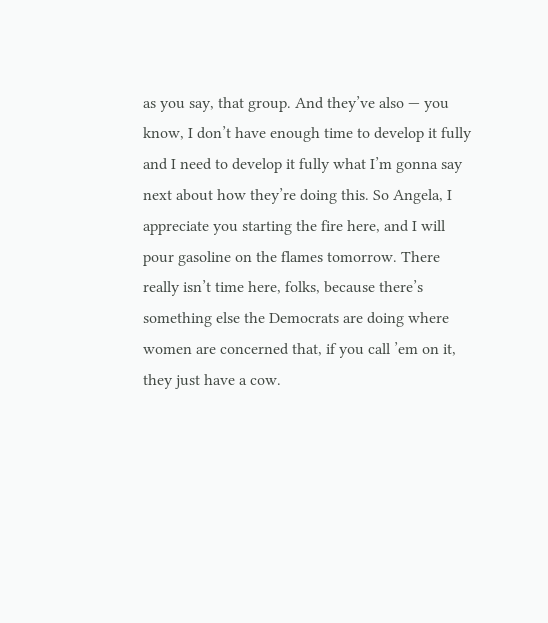as you say, that group. And they’ve also — you know, I don’t have enough time to develop it fully and I need to develop it fully what I’m gonna say next about how they’re doing this. So Angela, I appreciate you starting the fire here, and I will pour gasoline on the flames tomorrow. There really isn’t time here, folks, because there’s something else the Democrats are doing where women are concerned that, if you call ’em on it, they just have a cow.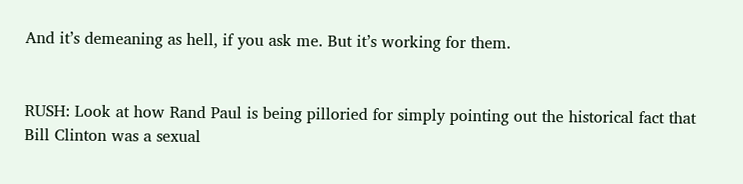And it’s demeaning as hell, if you ask me. But it’s working for them.


RUSH: Look at how Rand Paul is being pilloried for simply pointing out the historical fact that Bill Clinton was a sexual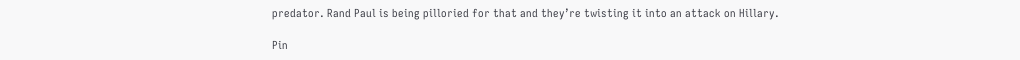predator. Rand Paul is being pilloried for that and they’re twisting it into an attack on Hillary.

Pin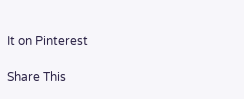It on Pinterest

Share This